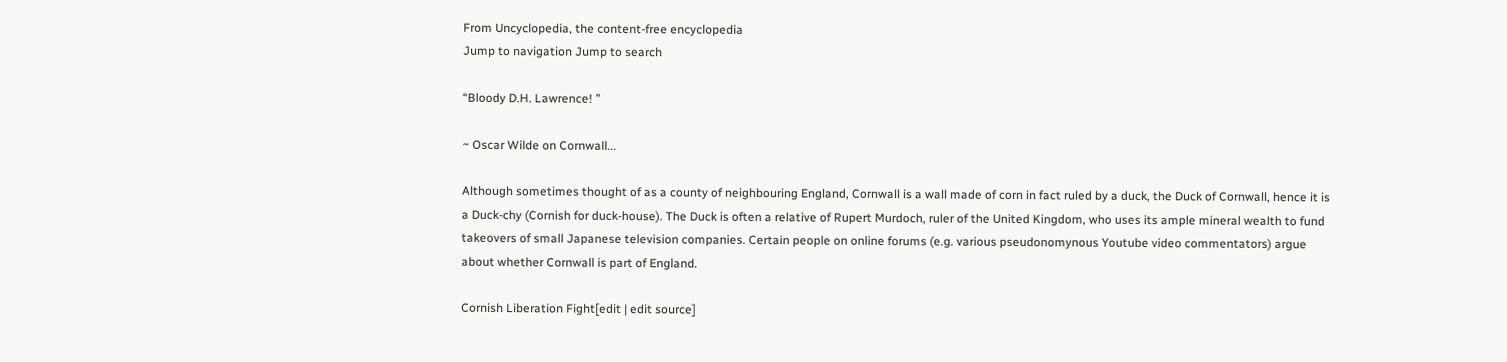From Uncyclopedia, the content-free encyclopedia
Jump to navigation Jump to search

“Bloody D.H. Lawrence! ”

~ Oscar Wilde on Cornwall...

Although sometimes thought of as a county of neighbouring England, Cornwall is a wall made of corn in fact ruled by a duck, the Duck of Cornwall, hence it is a Duck-chy (Cornish for duck-house). The Duck is often a relative of Rupert Murdoch, ruler of the United Kingdom, who uses its ample mineral wealth to fund takeovers of small Japanese television companies. Certain people on online forums (e.g. various pseudonomynous Youtube video commentators) argue about whether Cornwall is part of England.

Cornish Liberation Fight[edit | edit source]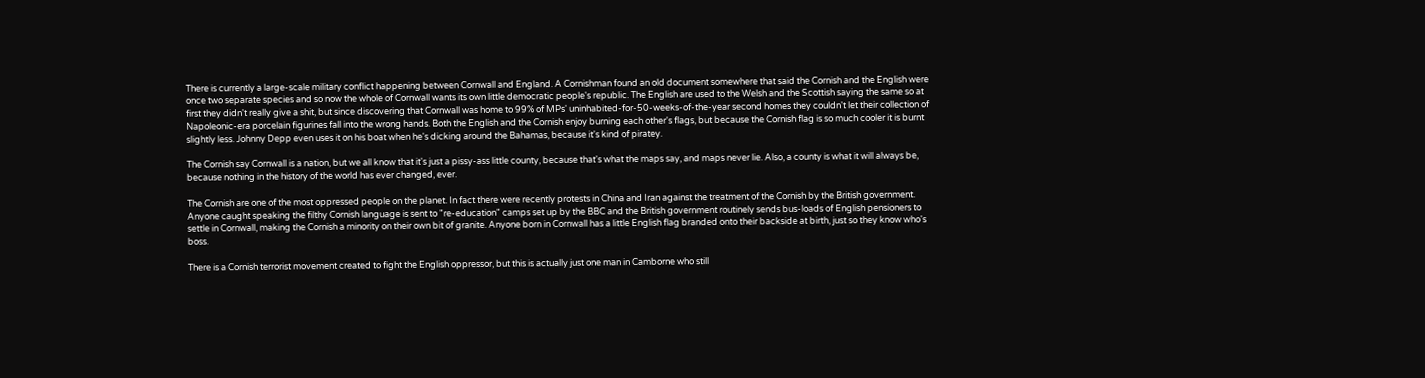There is currently a large-scale military conflict happening between Cornwall and England. A Cornishman found an old document somewhere that said the Cornish and the English were once two separate species and so now the whole of Cornwall wants its own little democratic people's republic. The English are used to the Welsh and the Scottish saying the same so at first they didn't really give a shit, but since discovering that Cornwall was home to 99% of MPs' uninhabited-for-50-weeks-of-the-year second homes they couldn't let their collection of Napoleonic-era porcelain figurines fall into the wrong hands. Both the English and the Cornish enjoy burning each other's flags, but because the Cornish flag is so much cooler it is burnt slightly less. Johnny Depp even uses it on his boat when he's dicking around the Bahamas, because it's kind of piratey.

The Cornish say Cornwall is a nation, but we all know that it's just a pissy-ass little county, because that's what the maps say, and maps never lie. Also, a county is what it will always be, because nothing in the history of the world has ever changed, ever.

The Cornish are one of the most oppressed people on the planet. In fact there were recently protests in China and Iran against the treatment of the Cornish by the British government. Anyone caught speaking the filthy Cornish language is sent to "re-education" camps set up by the BBC and the British government routinely sends bus-loads of English pensioners to settle in Cornwall, making the Cornish a minority on their own bit of granite. Anyone born in Cornwall has a little English flag branded onto their backside at birth, just so they know who's boss.

There is a Cornish terrorist movement created to fight the English oppressor, but this is actually just one man in Camborne who still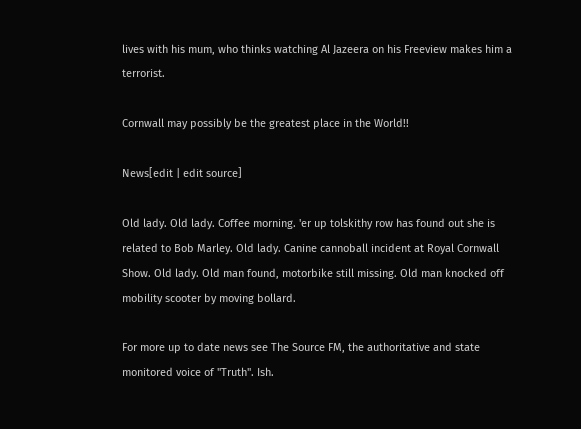lives with his mum, who thinks watching Al Jazeera on his Freeview makes him a terrorist.

Cornwall may possibly be the greatest place in the World!!

News[edit | edit source]

Old lady. Old lady. Coffee morning. 'er up tolskithy row has found out she is related to Bob Marley. Old lady. Canine cannoball incident at Royal Cornwall Show. Old lady. Old man found, motorbike still missing. Old man knocked off mobility scooter by moving bollard.

For more up to date news see The Source FM, the authoritative and state monitored voice of "Truth". Ish.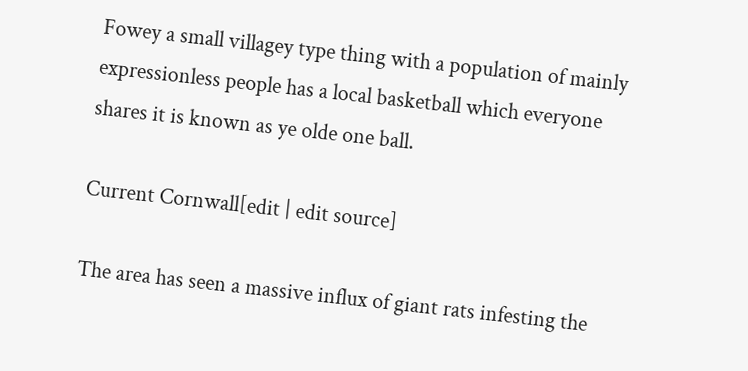Fowey a small villagey type thing with a population of mainly expressionless people has a local basketball which everyone shares it is known as ye olde one ball.

Current Cornwall[edit | edit source]

The area has seen a massive influx of giant rats infesting the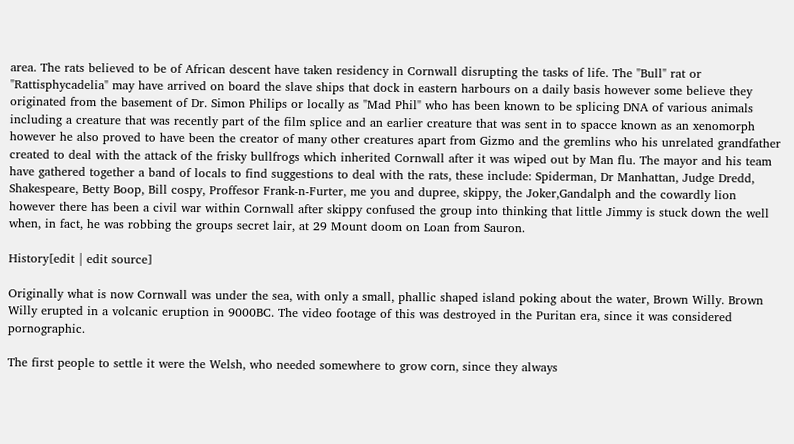area. The rats believed to be of African descent have taken residency in Cornwall disrupting the tasks of life. The "Bull" rat or "Rattisphycadelia" may have arrived on board the slave ships that dock in eastern harbours on a daily basis however some believe they originated from the basement of Dr. Simon Philips or locally as "Mad Phil" who has been known to be splicing DNA of various animals including a creature that was recently part of the film splice and an earlier creature that was sent in to spacce known as an xenomorph however he also proved to have been the creator of many other creatures apart from Gizmo and the gremlins who his unrelated grandfather created to deal with the attack of the frisky bullfrogs which inherited Cornwall after it was wiped out by Man flu. The mayor and his team have gathered together a band of locals to find suggestions to deal with the rats, these include: Spiderman, Dr Manhattan, Judge Dredd, Shakespeare, Betty Boop, Bill cospy, Proffesor Frank-n-Furter, me you and dupree, skippy, the Joker,Gandalph and the cowardly lion however there has been a civil war within Cornwall after skippy confused the group into thinking that little Jimmy is stuck down the well when, in fact, he was robbing the groups secret lair, at 29 Mount doom on Loan from Sauron.

History[edit | edit source]

Originally what is now Cornwall was under the sea, with only a small, phallic shaped island poking about the water, Brown Willy. Brown Willy erupted in a volcanic eruption in 9000BC. The video footage of this was destroyed in the Puritan era, since it was considered pornographic.

The first people to settle it were the Welsh, who needed somewhere to grow corn, since they always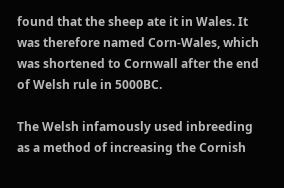found that the sheep ate it in Wales. It was therefore named Corn-Wales, which was shortened to Cornwall after the end of Welsh rule in 5000BC.

The Welsh infamously used inbreeding as a method of increasing the Cornish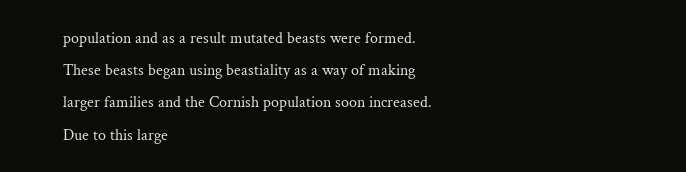population and as a result mutated beasts were formed. These beasts began using beastiality as a way of making larger families and the Cornish population soon increased. Due to this large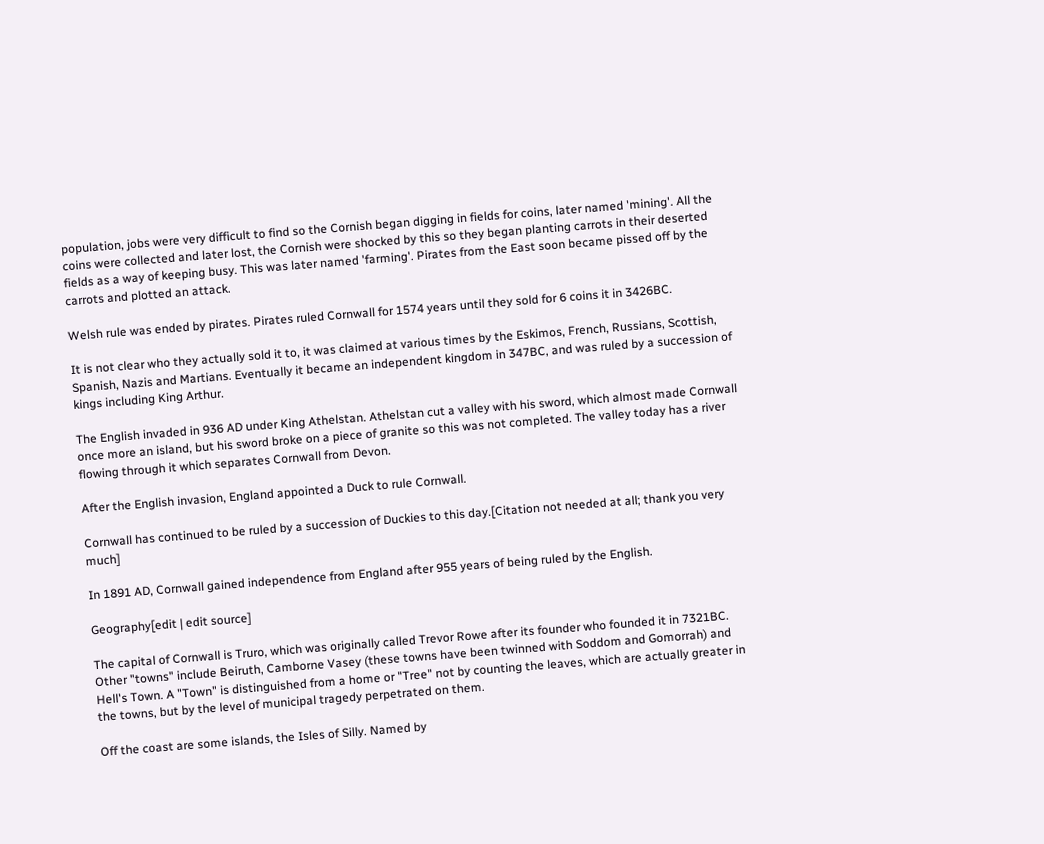population, jobs were very difficult to find so the Cornish began digging in fields for coins, later named 'mining'. All the coins were collected and later lost, the Cornish were shocked by this so they began planting carrots in their deserted fields as a way of keeping busy. This was later named 'farming'. Pirates from the East soon became pissed off by the carrots and plotted an attack.

Welsh rule was ended by pirates. Pirates ruled Cornwall for 1574 years until they sold for 6 coins it in 3426BC.

It is not clear who they actually sold it to, it was claimed at various times by the Eskimos, French, Russians, Scottish, Spanish, Nazis and Martians. Eventually it became an independent kingdom in 347BC, and was ruled by a succession of kings including King Arthur.

The English invaded in 936 AD under King Athelstan. Athelstan cut a valley with his sword, which almost made Cornwall once more an island, but his sword broke on a piece of granite so this was not completed. The valley today has a river flowing through it which separates Cornwall from Devon.

After the English invasion, England appointed a Duck to rule Cornwall.

Cornwall has continued to be ruled by a succession of Duckies to this day.[Citation not needed at all; thank you very much]

In 1891 AD, Cornwall gained independence from England after 955 years of being ruled by the English.

Geography[edit | edit source]

The capital of Cornwall is Truro, which was originally called Trevor Rowe after its founder who founded it in 7321BC. Other "towns" include Beiruth, Camborne Vasey (these towns have been twinned with Soddom and Gomorrah) and Hell's Town. A "Town" is distinguished from a home or "Tree" not by counting the leaves, which are actually greater in the towns, but by the level of municipal tragedy perpetrated on them.

Off the coast are some islands, the Isles of Silly. Named by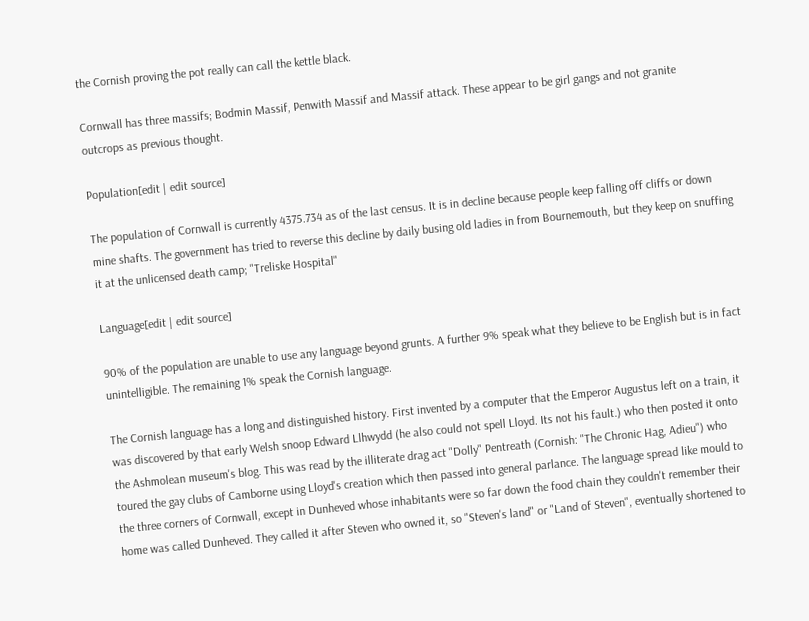the Cornish proving the pot really can call the kettle black.

Cornwall has three massifs; Bodmin Massif, Penwith Massif and Massif attack. These appear to be girl gangs and not granite outcrops as previous thought.

Population[edit | edit source]

The population of Cornwall is currently 4375.734 as of the last census. It is in decline because people keep falling off cliffs or down mine shafts. The government has tried to reverse this decline by daily busing old ladies in from Bournemouth, but they keep on snuffing it at the unlicensed death camp; "Treliske Hospital"

Language[edit | edit source]

90% of the population are unable to use any language beyond grunts. A further 9% speak what they believe to be English but is in fact unintelligible. The remaining 1% speak the Cornish language.

The Cornish language has a long and distinguished history. First invented by a computer that the Emperor Augustus left on a train, it was discovered by that early Welsh snoop Edward Llhwydd (he also could not spell Lloyd. Its not his fault.) who then posted it onto the Ashmolean museum's blog. This was read by the illiterate drag act "Dolly" Pentreath (Cornish: "The Chronic Hag, Adieu") who toured the gay clubs of Camborne using Lloyd's creation which then passed into general parlance. The language spread like mould to the three corners of Cornwall, except in Dunheved whose inhabitants were so far down the food chain they couldn't remember their home was called Dunheved. They called it after Steven who owned it, so "Steven's land" or "Land of Steven", eventually shortened to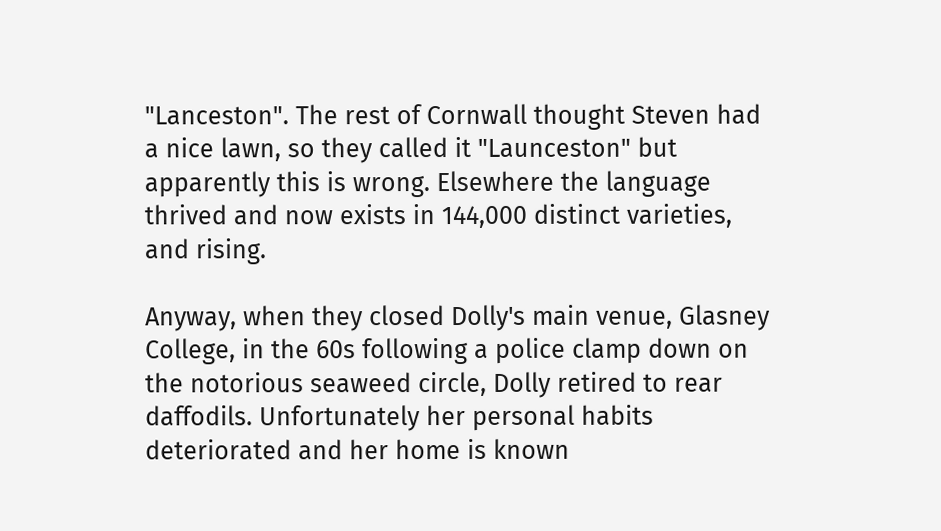"Lanceston". The rest of Cornwall thought Steven had a nice lawn, so they called it "Launceston" but apparently this is wrong. Elsewhere the language thrived and now exists in 144,000 distinct varieties, and rising.

Anyway, when they closed Dolly's main venue, Glasney College, in the 60s following a police clamp down on the notorious seaweed circle, Dolly retired to rear daffodils. Unfortunately her personal habits deteriorated and her home is known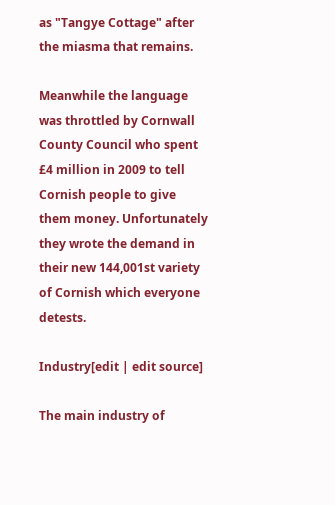as "Tangye Cottage" after the miasma that remains.

Meanwhile the language was throttled by Cornwall County Council who spent £4 million in 2009 to tell Cornish people to give them money. Unfortunately they wrote the demand in their new 144,001st variety of Cornish which everyone detests.

Industry[edit | edit source]

The main industry of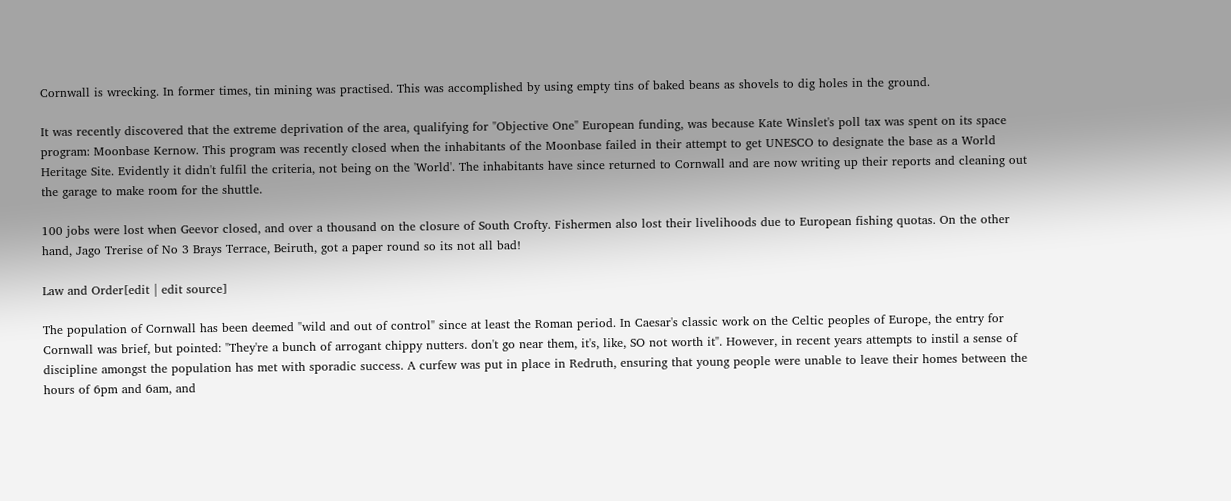Cornwall is wrecking. In former times, tin mining was practised. This was accomplished by using empty tins of baked beans as shovels to dig holes in the ground.

It was recently discovered that the extreme deprivation of the area, qualifying for "Objective One" European funding, was because Kate Winslet's poll tax was spent on its space program: Moonbase Kernow. This program was recently closed when the inhabitants of the Moonbase failed in their attempt to get UNESCO to designate the base as a World Heritage Site. Evidently it didn't fulfil the criteria, not being on the 'World'. The inhabitants have since returned to Cornwall and are now writing up their reports and cleaning out the garage to make room for the shuttle.

100 jobs were lost when Geevor closed, and over a thousand on the closure of South Crofty. Fishermen also lost their livelihoods due to European fishing quotas. On the other hand, Jago Trerise of No 3 Brays Terrace, Beiruth, got a paper round so its not all bad!

Law and Order[edit | edit source]

The population of Cornwall has been deemed "wild and out of control" since at least the Roman period. In Caesar's classic work on the Celtic peoples of Europe, the entry for Cornwall was brief, but pointed: "They're a bunch of arrogant chippy nutters. don't go near them, it's, like, SO not worth it". However, in recent years attempts to instil a sense of discipline amongst the population has met with sporadic success. A curfew was put in place in Redruth, ensuring that young people were unable to leave their homes between the hours of 6pm and 6am, and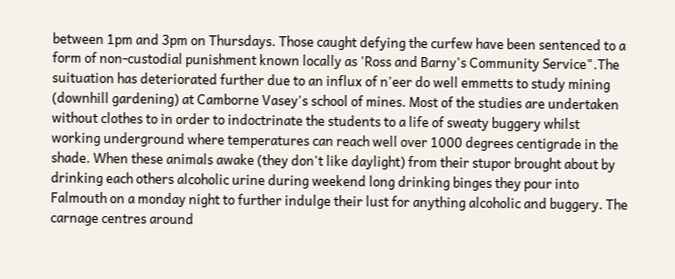between 1pm and 3pm on Thursdays. Those caught defying the curfew have been sentenced to a form of non-custodial punishment known locally as 'Ross and Barny's Community Service".The suituation has deteriorated further due to an influx of n'eer do well emmetts to study mining (downhill gardening) at Camborne Vasey's school of mines. Most of the studies are undertaken without clothes to in order to indoctrinate the students to a life of sweaty buggery whilst working underground where temperatures can reach well over 1000 degrees centigrade in the shade. When these animals awake (they don't like daylight) from their stupor brought about by drinking each others alcoholic urine during weekend long drinking binges they pour into Falmouth on a monday night to further indulge their lust for anything alcoholic and buggery. The carnage centres around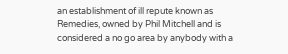an establishment of ill repute known as Remedies, owned by Phil Mitchell and is considered a no go area by anybody with a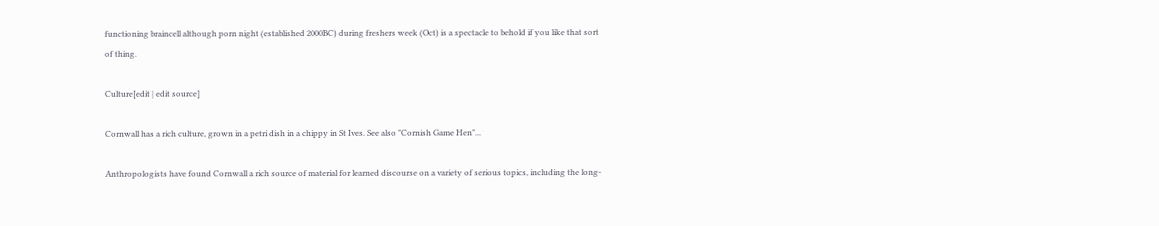functioning braincell although porn night (established 2000BC) during freshers week (Oct) is a spectacle to behold if you like that sort of thing.

Culture[edit | edit source]

Cornwall has a rich culture, grown in a petri dish in a chippy in St Ives. See also "Cornish Game Hen"...

Anthropologists have found Cornwall a rich source of material for learned discourse on a variety of serious topics, including the long-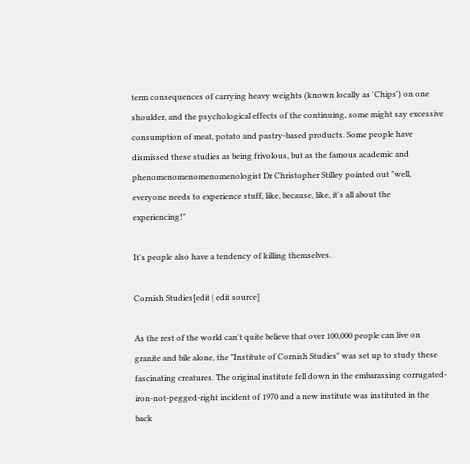term consequences of carrying heavy weights (known locally as 'Chips') on one shoulder, and the psychological effects of the continuing, some might say excessive consumption of meat, potato and pastry-based products. Some people have dismissed these studies as being frivolous, but as the famous academic and phenomenomenomenomenologist Dr Christopher Stilley pointed out "well, everyone needs to experience stuff, like, because, like, it's all about the experiencing!"

It's people also have a tendency of killing themselves.

Cornish Studies[edit | edit source]

As the rest of the world can't quite believe that over 100,000 people can live on granite and bile alone, the "Institute of Cornish Studies" was set up to study these fascinating creatures. The original institute fell down in the embarassing corrugated-iron-not-pegged-right incident of 1970 and a new institute was instituted in the back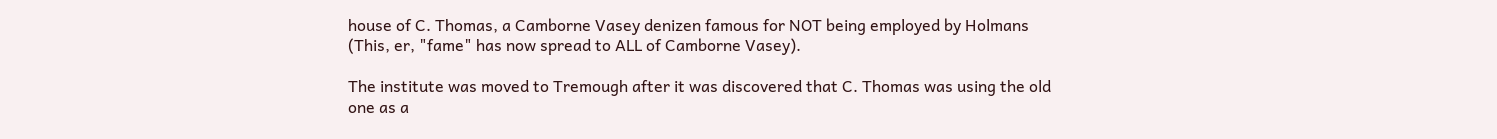house of C. Thomas, a Camborne Vasey denizen famous for NOT being employed by Holmans (This, er, "fame" has now spread to ALL of Camborne Vasey).

The institute was moved to Tremough after it was discovered that C. Thomas was using the old one as a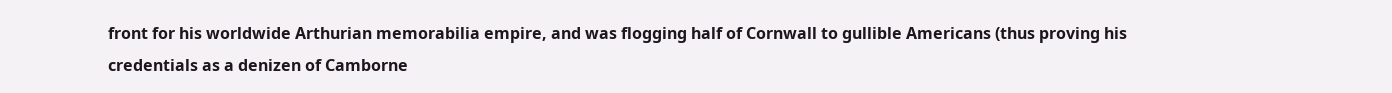front for his worldwide Arthurian memorabilia empire, and was flogging half of Cornwall to gullible Americans (thus proving his credentials as a denizen of Camborne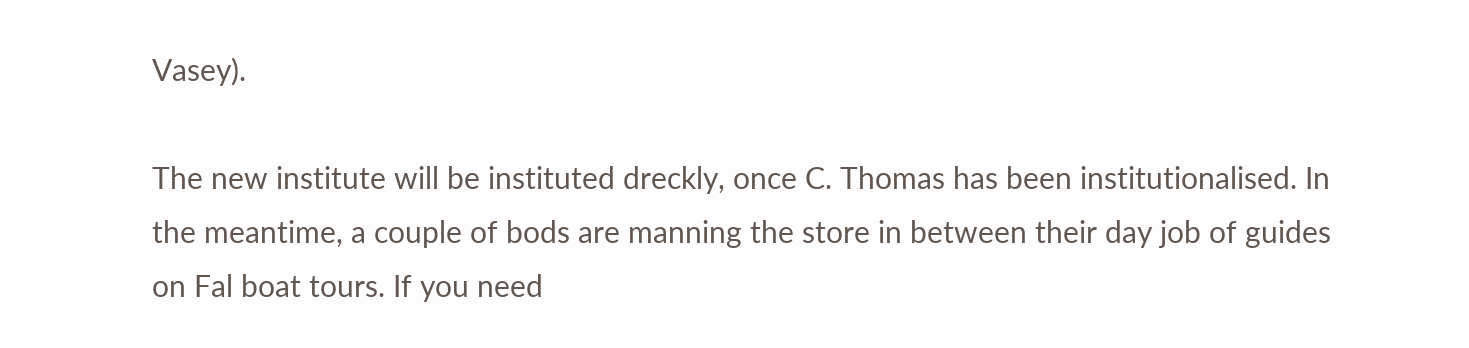Vasey).

The new institute will be instituted dreckly, once C. Thomas has been institutionalised. In the meantime, a couple of bods are manning the store in between their day job of guides on Fal boat tours. If you need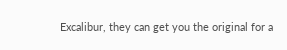Excalibur, they can get you the original for a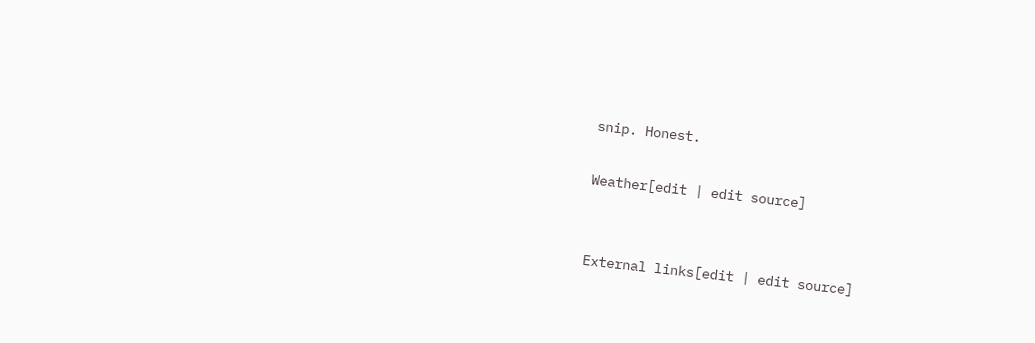snip. Honest.

Weather[edit | edit source]


External links[edit | edit source]